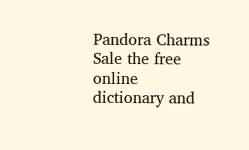Pandora Charms Sale the free online dictionary and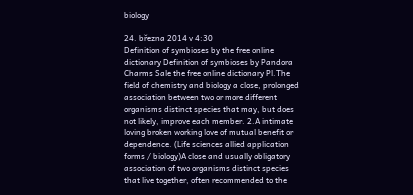biology

24. března 2014 v 4:30
Definition of symbioses by the free online dictionary Definition of symbioses by Pandora Charms Sale the free online dictionary Pl.The field of chemistry and biology a close, prolonged association between two or more different organisms distinct species that may, but does not likely, improve each member. 2.A intimate loving broken working love of mutual benefit or dependence. (Life sciences allied application forms / biology)A close and usually obligatory association of two organisms distinct species that live together, often recommended to the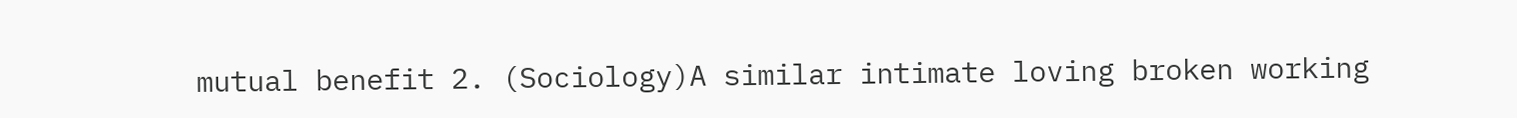mutual benefit 2. (Sociology)A similar intimate loving broken working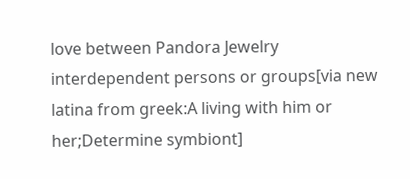love between Pandora Jewelry interdependent persons or groups[via new latina from greek:A living with him or her;Determine symbiont]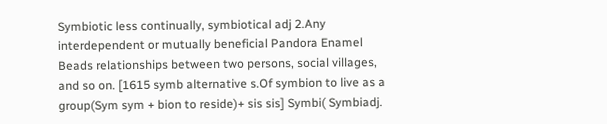Symbiotic less continually, symbiotical adj 2.Any interdependent or mutually beneficial Pandora Enamel Beads relationships between two persons, social villages, and so on. [1615 symb alternative s.Of symbion to live as a group(Sym sym + bion to reside)+ sis sis] Symbi( Symbiadj.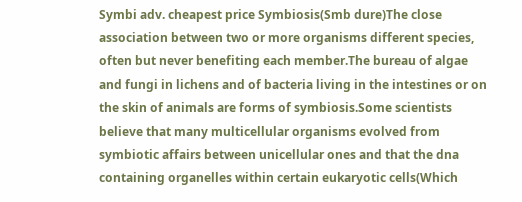Symbi adv. cheapest price Symbiosis(Smb dure)The close association between two or more organisms different species, often but never benefiting each member.The bureau of algae and fungi in lichens and of bacteria living in the intestines or on the skin of animals are forms of symbiosis.Some scientists believe that many multicellular organisms evolved from symbiotic affairs between unicellular ones and that the dna containing organelles within certain eukaryotic cells(Which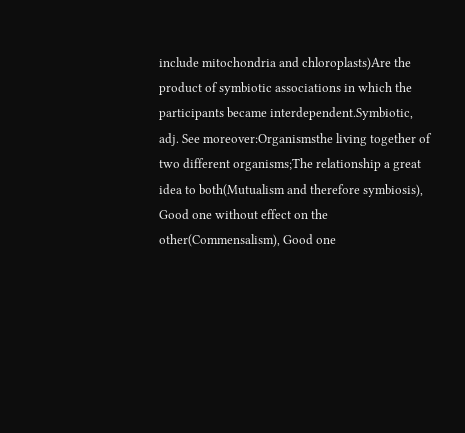include mitochondria and chloroplasts)Are the product of symbiotic associations in which the participants became interdependent.Symbiotic, adj. See moreover:Organismsthe living together of two different organisms;The relationship a great idea to both(Mutualism and therefore symbiosis), Good one without effect on the other(Commensalism), Good one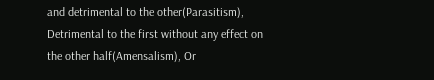and detrimental to the other(Parasitism), Detrimental to the first without any effect on the other half(Amensalism), Or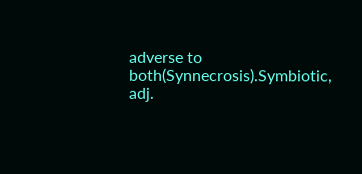adverse to both(Synnecrosis).Symbiotic, adj.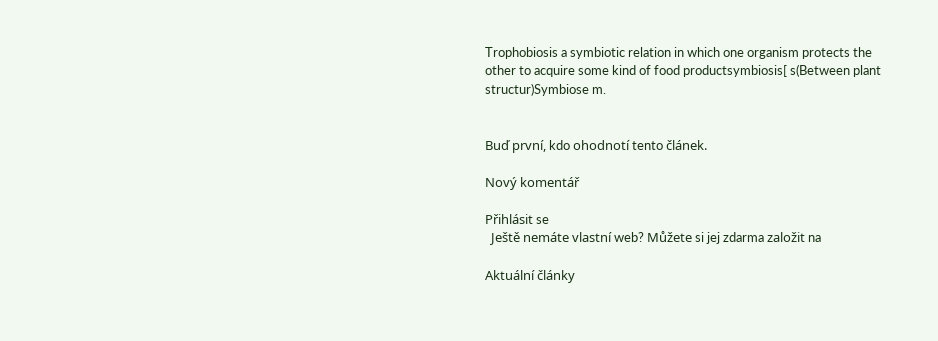Trophobiosis a symbiotic relation in which one organism protects the other to acquire some kind of food productsymbiosis[ s(Between plant structur)Symbiose m.


Buď první, kdo ohodnotí tento článek.

Nový komentář

Přihlásit se
  Ještě nemáte vlastní web? Můžete si jej zdarma založit na

Aktuální články